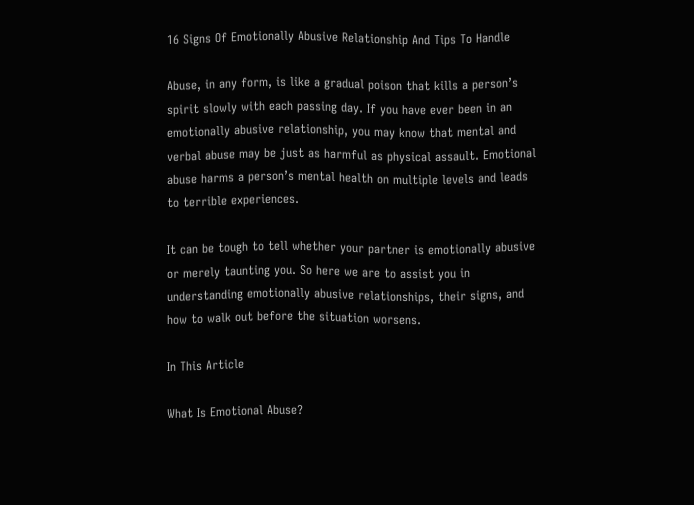16 Signs Of Emotionally Abusive Relationship And Tips To Handle

Abuse, in any form, is like a gradual poison that kills a person’s spirit slowly with each passing day. If you have ever been in an emotionally abusive relationship, you may know that mental and verbal abuse may be just as harmful as physical assault. Emotional abuse harms a person’s mental health on multiple levels and leads to terrible experiences.

It can be tough to tell whether your partner is emotionally abusive or merely taunting you. So here we are to assist you in understanding emotionally abusive relationships, their signs, and how to walk out before the situation worsens.

In This Article

What Is Emotional Abuse?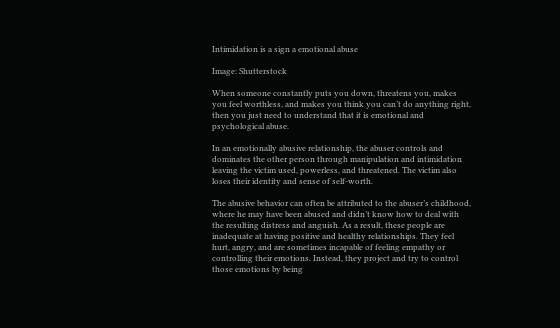Intimidation is a sign a emotional abuse

Image: Shutterstock

When someone constantly puts you down, threatens you, makes you feel worthless, and makes you think you can’t do anything right, then you just need to understand that it is emotional and psychological abuse.

In an emotionally abusive relationship, the abuser controls and dominates the other person through manipulation and intimidation leaving the victim used, powerless, and threatened. The victim also loses their identity and sense of self-worth.

The abusive behavior can often be attributed to the abuser’s childhood, where he may have been abused and didn’t know how to deal with the resulting distress and anguish. As a result, these people are inadequate at having positive and healthy relationships. They feel hurt, angry, and are sometimes incapable of feeling empathy or controlling their emotions. Instead, they project and try to control those emotions by being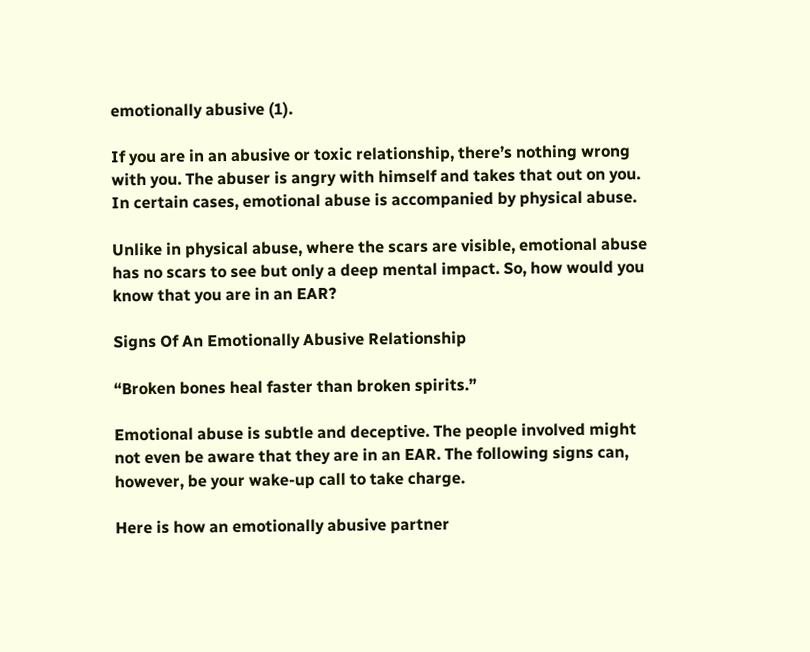emotionally abusive (1).

If you are in an abusive or toxic relationship, there’s nothing wrong with you. The abuser is angry with himself and takes that out on you. In certain cases, emotional abuse is accompanied by physical abuse.

Unlike in physical abuse, where the scars are visible, emotional abuse has no scars to see but only a deep mental impact. So, how would you know that you are in an EAR?

Signs Of An Emotionally Abusive Relationship

“Broken bones heal faster than broken spirits.”

Emotional abuse is subtle and deceptive. The people involved might not even be aware that they are in an EAR. The following signs can, however, be your wake-up call to take charge.

Here is how an emotionally abusive partner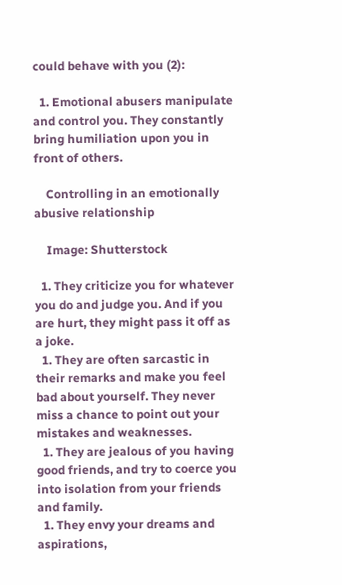could behave with you (2):

  1. Emotional abusers manipulate and control you. They constantly bring humiliation upon you in front of others.

    Controlling in an emotionally abusive relationship

    Image: Shutterstock

  1. They criticize you for whatever you do and judge you. And if you are hurt, they might pass it off as a joke.
  1. They are often sarcastic in their remarks and make you feel bad about yourself. They never miss a chance to point out your mistakes and weaknesses.
  1. They are jealous of you having good friends, and try to coerce you into isolation from your friends and family.
  1. They envy your dreams and aspirations,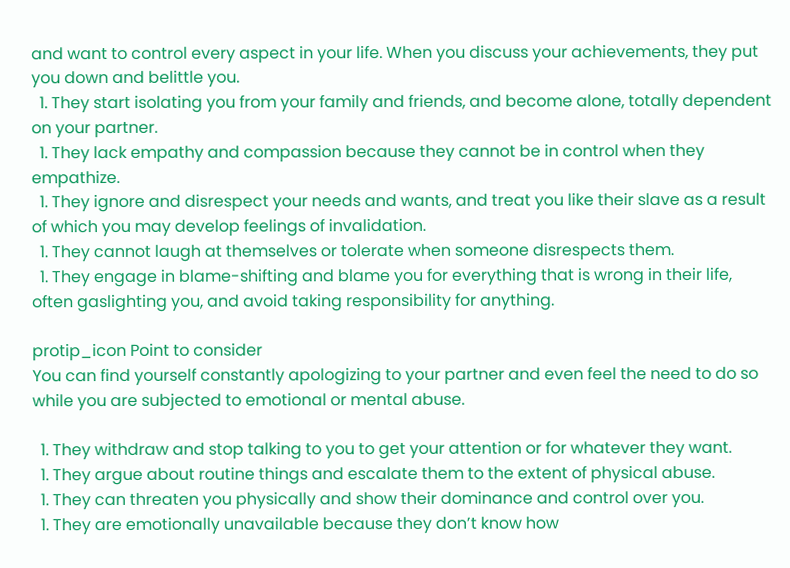and want to control every aspect in your life. When you discuss your achievements, they put you down and belittle you.
  1. They start isolating you from your family and friends, and become alone, totally dependent on your partner.
  1. They lack empathy and compassion because they cannot be in control when they empathize.
  1. They ignore and disrespect your needs and wants, and treat you like their slave as a result of which you may develop feelings of invalidation.
  1. They cannot laugh at themselves or tolerate when someone disrespects them.
  1. They engage in blame-shifting and blame you for everything that is wrong in their life, often gaslighting you, and avoid taking responsibility for anything.

protip_icon Point to consider
You can find yourself constantly apologizing to your partner and even feel the need to do so while you are subjected to emotional or mental abuse.

  1. They withdraw and stop talking to you to get your attention or for whatever they want.
  1. They argue about routine things and escalate them to the extent of physical abuse.
  1. They can threaten you physically and show their dominance and control over you.
  1. They are emotionally unavailable because they don’t know how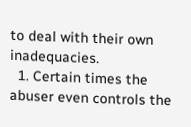to deal with their own inadequacies.
  1. Certain times the abuser even controls the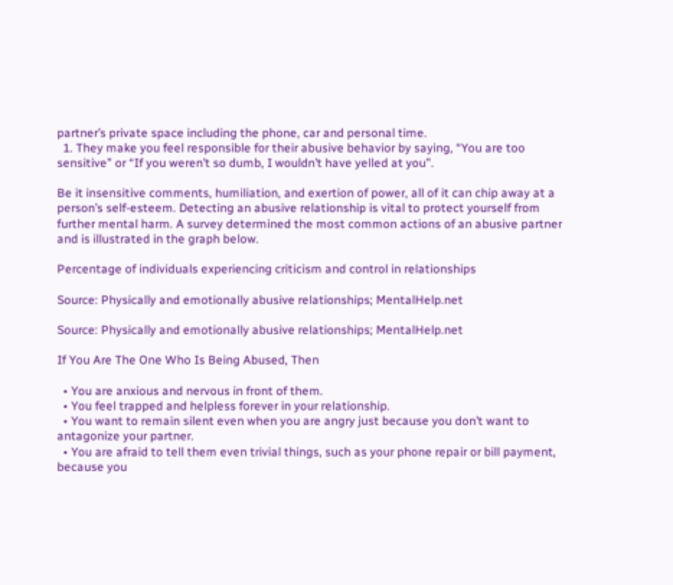partner’s private space including the phone, car and personal time.
  1. They make you feel responsible for their abusive behavior by saying, “You are too sensitive” or “If you weren’t so dumb, I wouldn’t have yelled at you”.

Be it insensitive comments, humiliation, and exertion of power, all of it can chip away at a person’s self-esteem. Detecting an abusive relationship is vital to protect yourself from further mental harm. A survey determined the most common actions of an abusive partner and is illustrated in the graph below.

Percentage of individuals experiencing criticism and control in relationships

Source: Physically and emotionally abusive relationships; MentalHelp.net

Source: Physically and emotionally abusive relationships; MentalHelp.net

If You Are The One Who Is Being Abused, Then

  • You are anxious and nervous in front of them.
  • You feel trapped and helpless forever in your relationship.
  • You want to remain silent even when you are angry just because you don’t want to antagonize your partner.
  • You are afraid to tell them even trivial things, such as your phone repair or bill payment, because you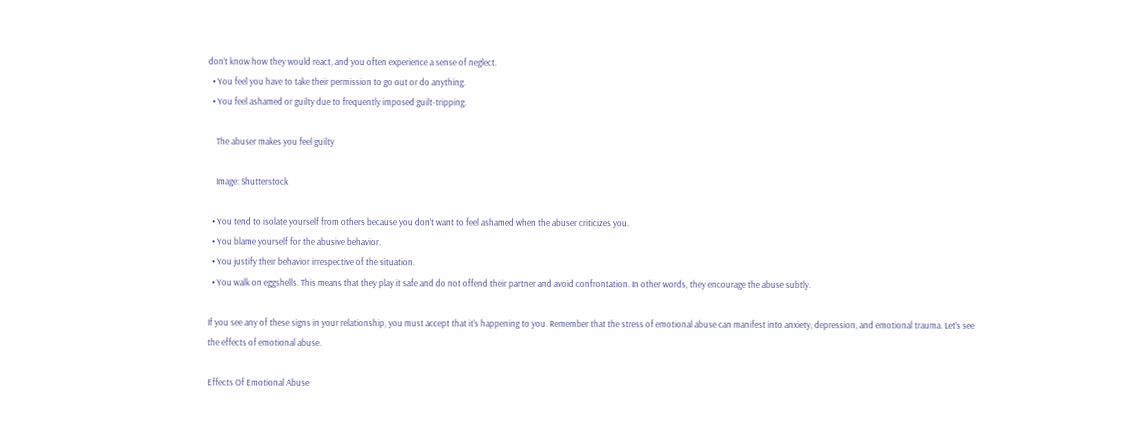don’t know how they would react, and you often experience a sense of neglect.
  • You feel you have to take their permission to go out or do anything.
  • You feel ashamed or guilty due to frequently imposed guilt-tripping.

    The abuser makes you feel guilty

    Image: Shutterstock

  • You tend to isolate yourself from others because you don’t want to feel ashamed when the abuser criticizes you.
  • You blame yourself for the abusive behavior.
  • You justify their behavior irrespective of the situation.
  • You walk on eggshells. This means that they play it safe and do not offend their partner and avoid confrontation. In other words, they encourage the abuse subtly.

If you see any of these signs in your relationship, you must accept that it’s happening to you. Remember that the stress of emotional abuse can manifest into anxiety, depression, and emotional trauma. Let’s see the effects of emotional abuse.

Effects Of Emotional Abuse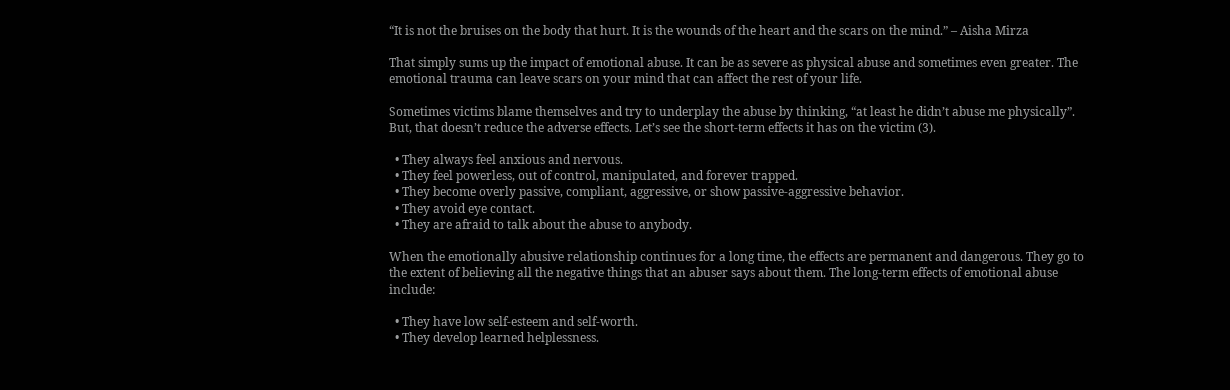“It is not the bruises on the body that hurt. It is the wounds of the heart and the scars on the mind.” – Aisha Mirza

That simply sums up the impact of emotional abuse. It can be as severe as physical abuse and sometimes even greater. The emotional trauma can leave scars on your mind that can affect the rest of your life.

Sometimes victims blame themselves and try to underplay the abuse by thinking, “at least he didn’t abuse me physically”. But, that doesn’t reduce the adverse effects. Let’s see the short-term effects it has on the victim (3).

  • They always feel anxious and nervous.
  • They feel powerless, out of control, manipulated, and forever trapped.
  • They become overly passive, compliant, aggressive, or show passive-aggressive behavior.
  • They avoid eye contact.
  • They are afraid to talk about the abuse to anybody.

When the emotionally abusive relationship continues for a long time, the effects are permanent and dangerous. They go to the extent of believing all the negative things that an abuser says about them. The long-term effects of emotional abuse include:

  • They have low self-esteem and self-worth.
  • They develop learned helplessness.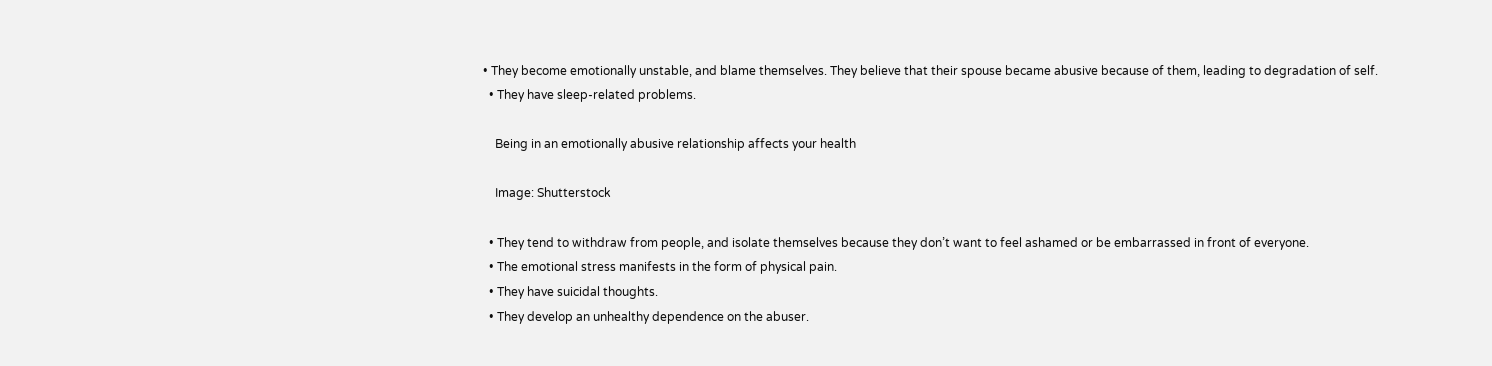• They become emotionally unstable, and blame themselves. They believe that their spouse became abusive because of them, leading to degradation of self.
  • They have sleep-related problems.

    Being in an emotionally abusive relationship affects your health

    Image: Shutterstock

  • They tend to withdraw from people, and isolate themselves because they don’t want to feel ashamed or be embarrassed in front of everyone.
  • The emotional stress manifests in the form of physical pain.
  • They have suicidal thoughts.
  • They develop an unhealthy dependence on the abuser.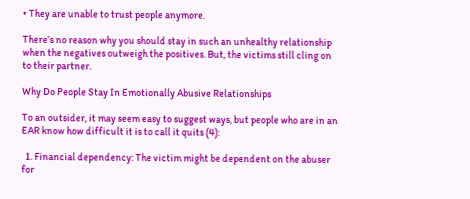• They are unable to trust people anymore.

There’s no reason why you should stay in such an unhealthy relationship when the negatives outweigh the positives. But, the victims still cling on to their partner.

Why Do People Stay In Emotionally Abusive Relationships

To an outsider, it may seem easy to suggest ways, but people who are in an EAR know how difficult it is to call it quits (4):

  1. Financial dependency: The victim might be dependent on the abuser for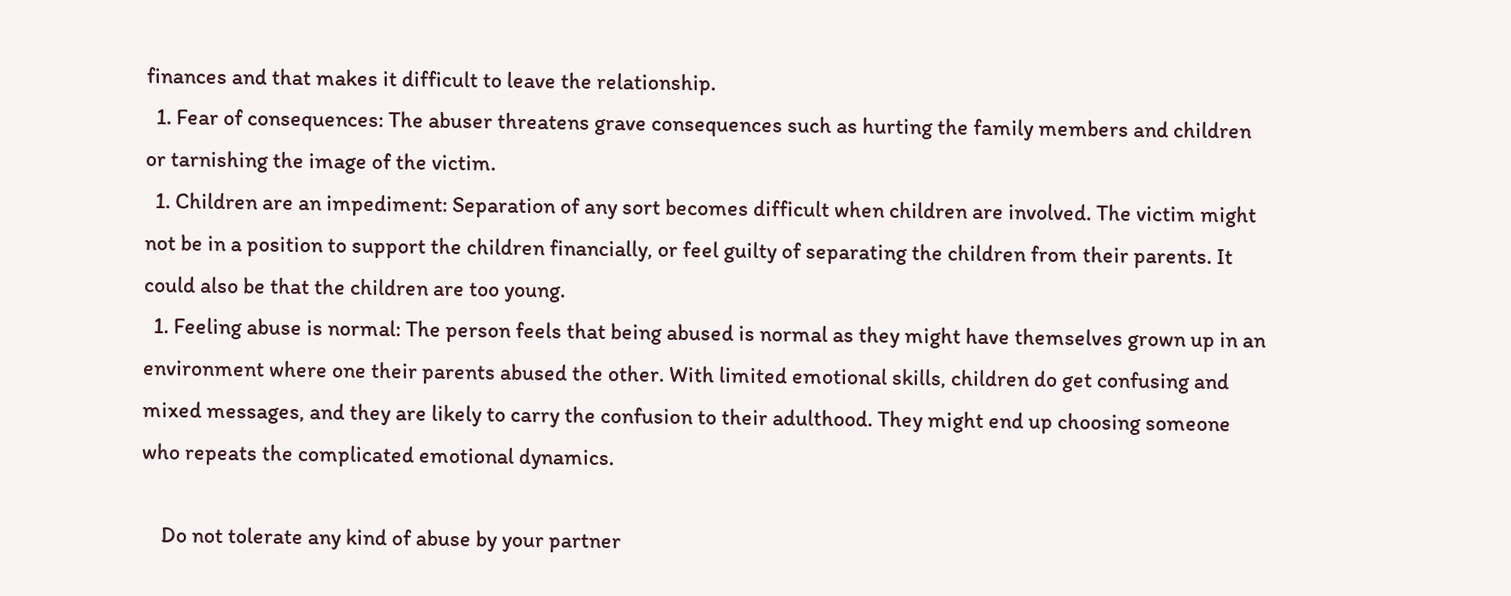finances and that makes it difficult to leave the relationship.
  1. Fear of consequences: The abuser threatens grave consequences such as hurting the family members and children or tarnishing the image of the victim.
  1. Children are an impediment: Separation of any sort becomes difficult when children are involved. The victim might not be in a position to support the children financially, or feel guilty of separating the children from their parents. It could also be that the children are too young.
  1. Feeling abuse is normal: The person feels that being abused is normal as they might have themselves grown up in an environment where one their parents abused the other. With limited emotional skills, children do get confusing and mixed messages, and they are likely to carry the confusion to their adulthood. They might end up choosing someone who repeats the complicated emotional dynamics.

    Do not tolerate any kind of abuse by your partner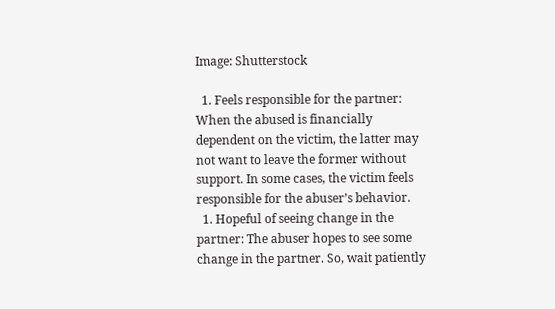Image: Shutterstock

  1. Feels responsible for the partner: When the abused is financially dependent on the victim, the latter may not want to leave the former without support. In some cases, the victim feels responsible for the abuser’s behavior.
  1. Hopeful of seeing change in the partner: The abuser hopes to see some change in the partner. So, wait patiently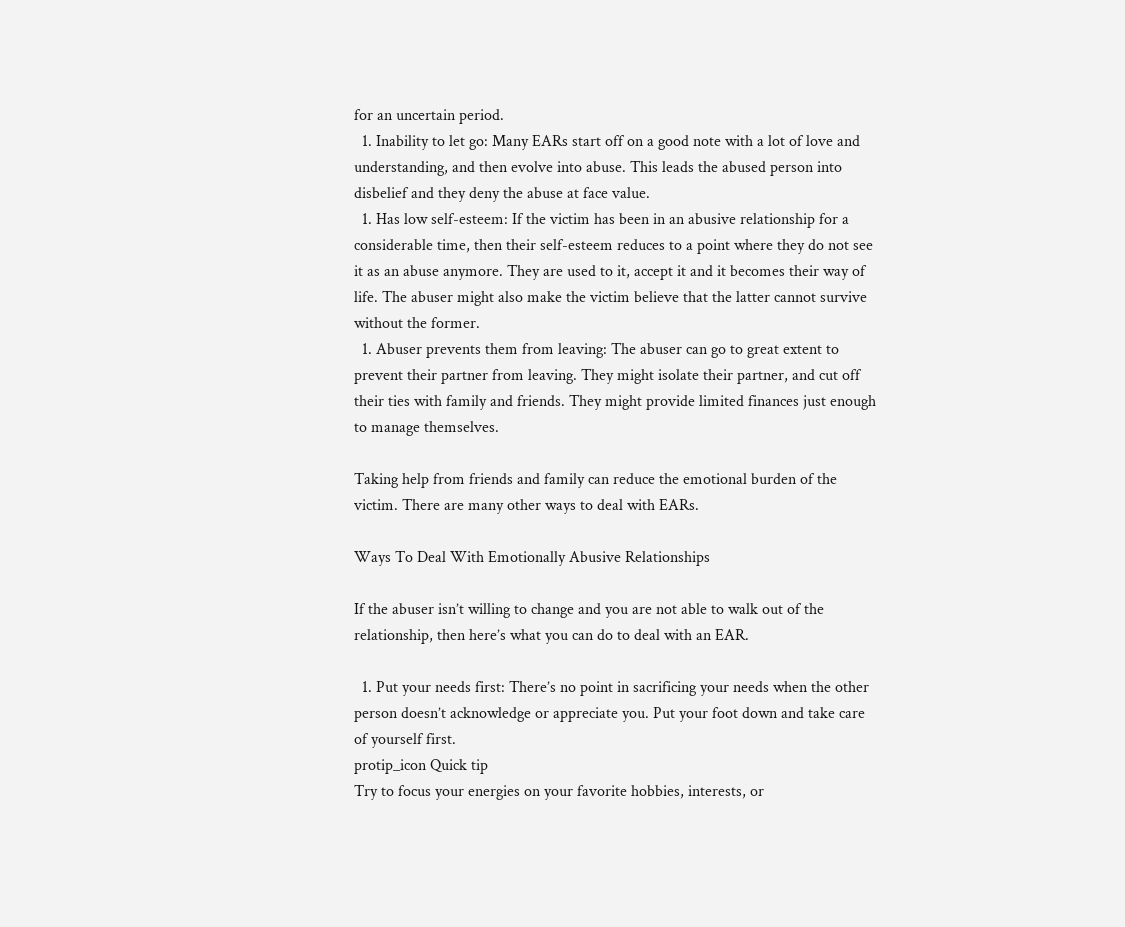for an uncertain period.
  1. Inability to let go: Many EARs start off on a good note with a lot of love and understanding, and then evolve into abuse. This leads the abused person into disbelief and they deny the abuse at face value.
  1. Has low self-esteem: If the victim has been in an abusive relationship for a considerable time, then their self-esteem reduces to a point where they do not see it as an abuse anymore. They are used to it, accept it and it becomes their way of life. The abuser might also make the victim believe that the latter cannot survive without the former.
  1. Abuser prevents them from leaving: The abuser can go to great extent to prevent their partner from leaving. They might isolate their partner, and cut off their ties with family and friends. They might provide limited finances just enough to manage themselves.

Taking help from friends and family can reduce the emotional burden of the victim. There are many other ways to deal with EARs.

Ways To Deal With Emotionally Abusive Relationships

If the abuser isn’t willing to change and you are not able to walk out of the relationship, then here’s what you can do to deal with an EAR.

  1. Put your needs first: There’s no point in sacrificing your needs when the other person doesn’t acknowledge or appreciate you. Put your foot down and take care of yourself first.
protip_icon Quick tip
Try to focus your energies on your favorite hobbies, interests, or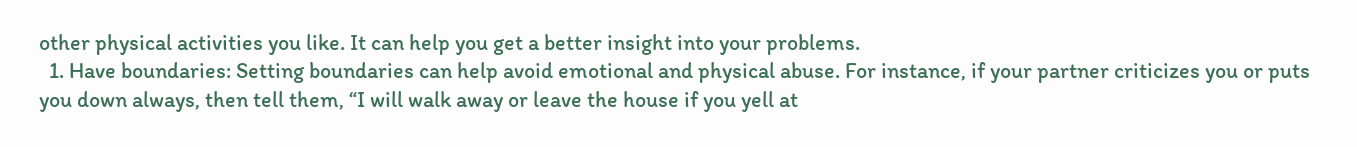other physical activities you like. It can help you get a better insight into your problems.
  1. Have boundaries: Setting boundaries can help avoid emotional and physical abuse. For instance, if your partner criticizes you or puts you down always, then tell them, “I will walk away or leave the house if you yell at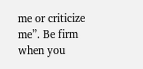me or criticize me”. Be firm when you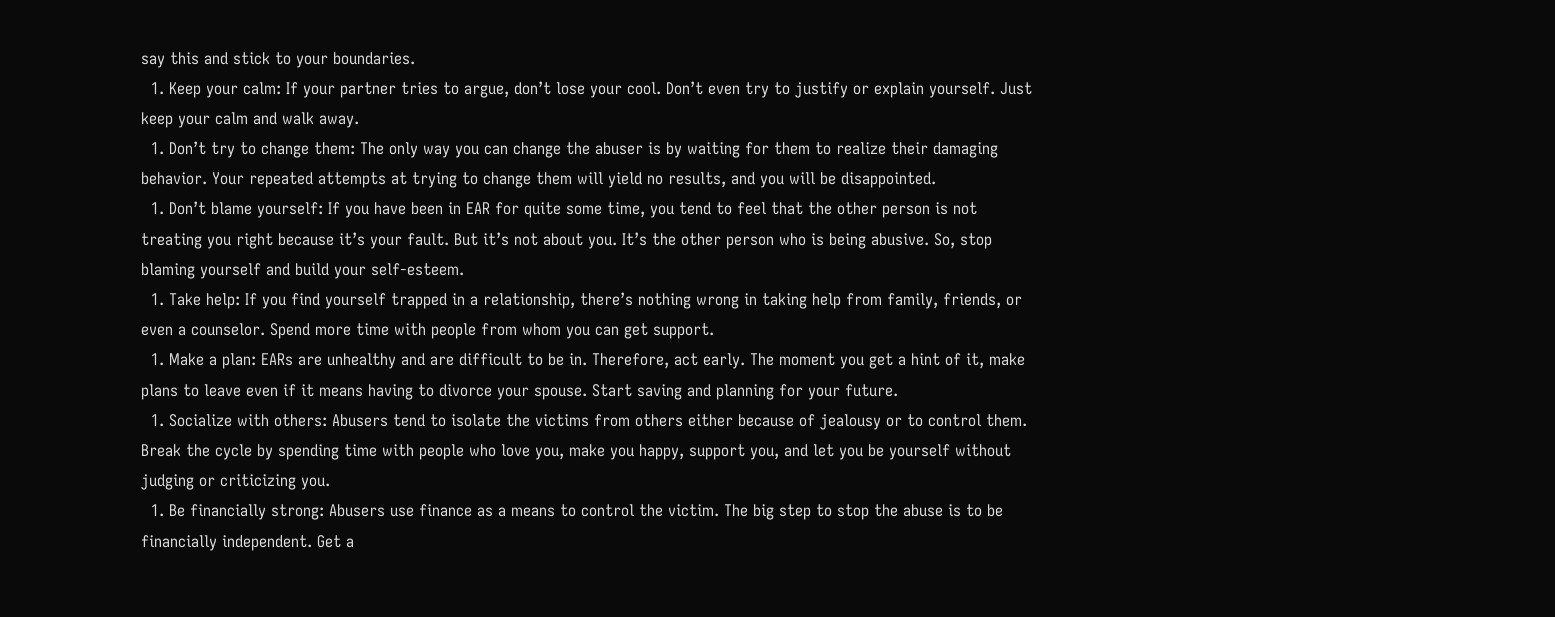say this and stick to your boundaries.
  1. Keep your calm: If your partner tries to argue, don’t lose your cool. Don’t even try to justify or explain yourself. Just keep your calm and walk away.
  1. Don’t try to change them: The only way you can change the abuser is by waiting for them to realize their damaging behavior. Your repeated attempts at trying to change them will yield no results, and you will be disappointed.
  1. Don’t blame yourself: If you have been in EAR for quite some time, you tend to feel that the other person is not treating you right because it’s your fault. But it’s not about you. It’s the other person who is being abusive. So, stop blaming yourself and build your self-esteem.
  1. Take help: If you find yourself trapped in a relationship, there’s nothing wrong in taking help from family, friends, or even a counselor. Spend more time with people from whom you can get support.
  1. Make a plan: EARs are unhealthy and are difficult to be in. Therefore, act early. The moment you get a hint of it, make plans to leave even if it means having to divorce your spouse. Start saving and planning for your future.
  1. Socialize with others: Abusers tend to isolate the victims from others either because of jealousy or to control them. Break the cycle by spending time with people who love you, make you happy, support you, and let you be yourself without judging or criticizing you.
  1. Be financially strong: Abusers use finance as a means to control the victim. The big step to stop the abuse is to be financially independent. Get a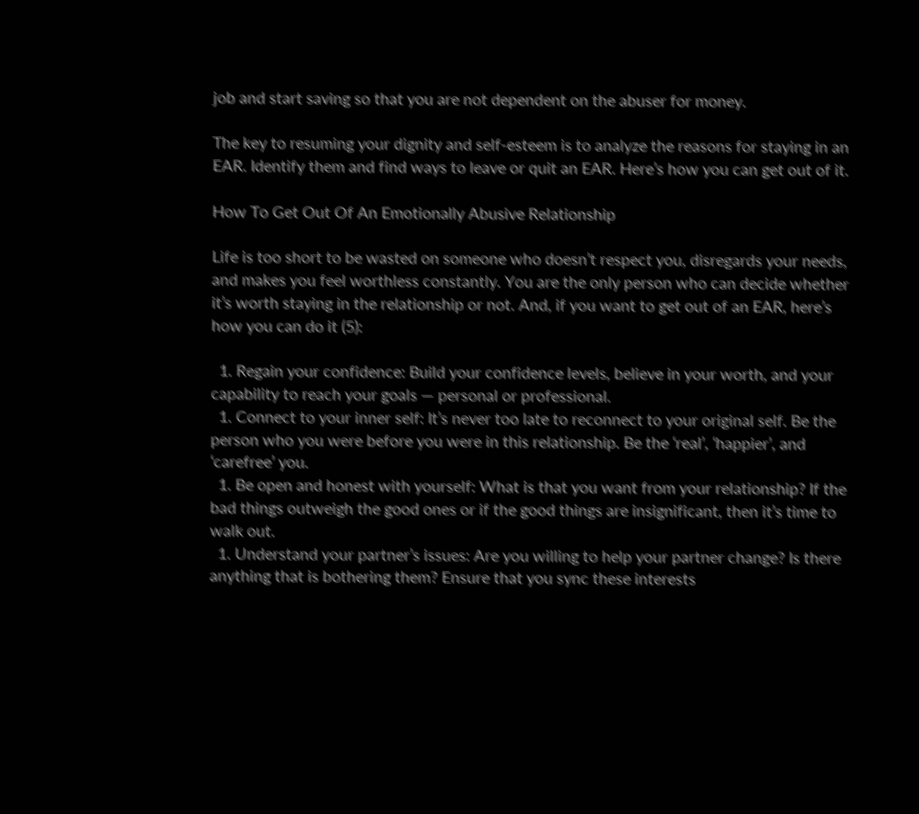job and start saving so that you are not dependent on the abuser for money.

The key to resuming your dignity and self-esteem is to analyze the reasons for staying in an EAR. Identify them and find ways to leave or quit an EAR. Here’s how you can get out of it.

How To Get Out Of An Emotionally Abusive Relationship

Life is too short to be wasted on someone who doesn’t respect you, disregards your needs, and makes you feel worthless constantly. You are the only person who can decide whether it’s worth staying in the relationship or not. And, if you want to get out of an EAR, here’s how you can do it (5):

  1. Regain your confidence: Build your confidence levels, believe in your worth, and your capability to reach your goals — personal or professional.
  1. Connect to your inner self: It’s never too late to reconnect to your original self. Be the person who you were before you were in this relationship. Be the ‘real’, ‘happier’, and ‘carefree’ you.
  1. Be open and honest with yourself: What is that you want from your relationship? If the bad things outweigh the good ones or if the good things are insignificant, then it’s time to walk out.
  1. Understand your partner’s issues: Are you willing to help your partner change? Is there anything that is bothering them? Ensure that you sync these interests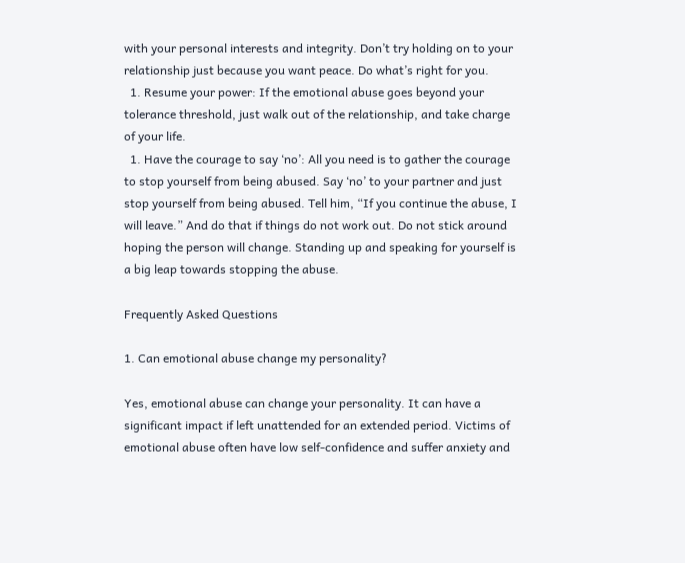with your personal interests and integrity. Don’t try holding on to your relationship just because you want peace. Do what’s right for you.
  1. Resume your power: If the emotional abuse goes beyond your tolerance threshold, just walk out of the relationship, and take charge of your life.
  1. Have the courage to say ‘no’: All you need is to gather the courage to stop yourself from being abused. Say ‘no’ to your partner and just stop yourself from being abused. Tell him, “If you continue the abuse, I will leave.” And do that if things do not work out. Do not stick around hoping the person will change. Standing up and speaking for yourself is a big leap towards stopping the abuse.

Frequently Asked Questions

1. Can emotional abuse change my personality?

Yes, emotional abuse can change your personality. It can have a significant impact if left unattended for an extended period. Victims of emotional abuse often have low self-confidence and suffer anxiety and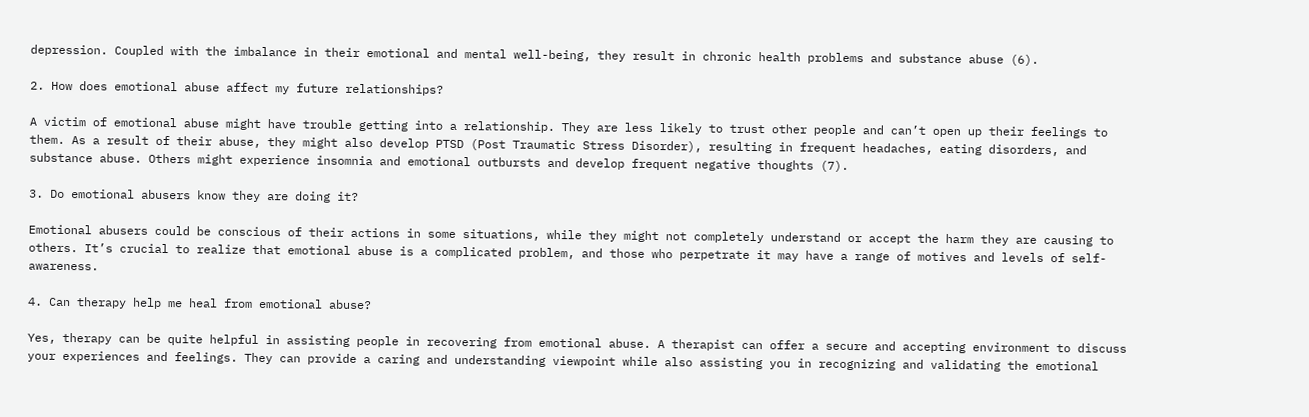depression. Coupled with the imbalance in their emotional and mental well-being, they result in chronic health problems and substance abuse (6).

2. How does emotional abuse affect my future relationships?

A victim of emotional abuse might have trouble getting into a relationship. They are less likely to trust other people and can’t open up their feelings to them. As a result of their abuse, they might also develop PTSD (Post Traumatic Stress Disorder), resulting in frequent headaches, eating disorders, and substance abuse. Others might experience insomnia and emotional outbursts and develop frequent negative thoughts (7).

3. Do emotional abusers know they are doing it?

Emotional abusers could be conscious of their actions in some situations, while they might not completely understand or accept the harm they are causing to others. It’s crucial to realize that emotional abuse is a complicated problem, and those who perpetrate it may have a range of motives and levels of self-awareness.

4. Can therapy help me heal from emotional abuse?

Yes, therapy can be quite helpful in assisting people in recovering from emotional abuse. A therapist can offer a secure and accepting environment to discuss your experiences and feelings. They can provide a caring and understanding viewpoint while also assisting you in recognizing and validating the emotional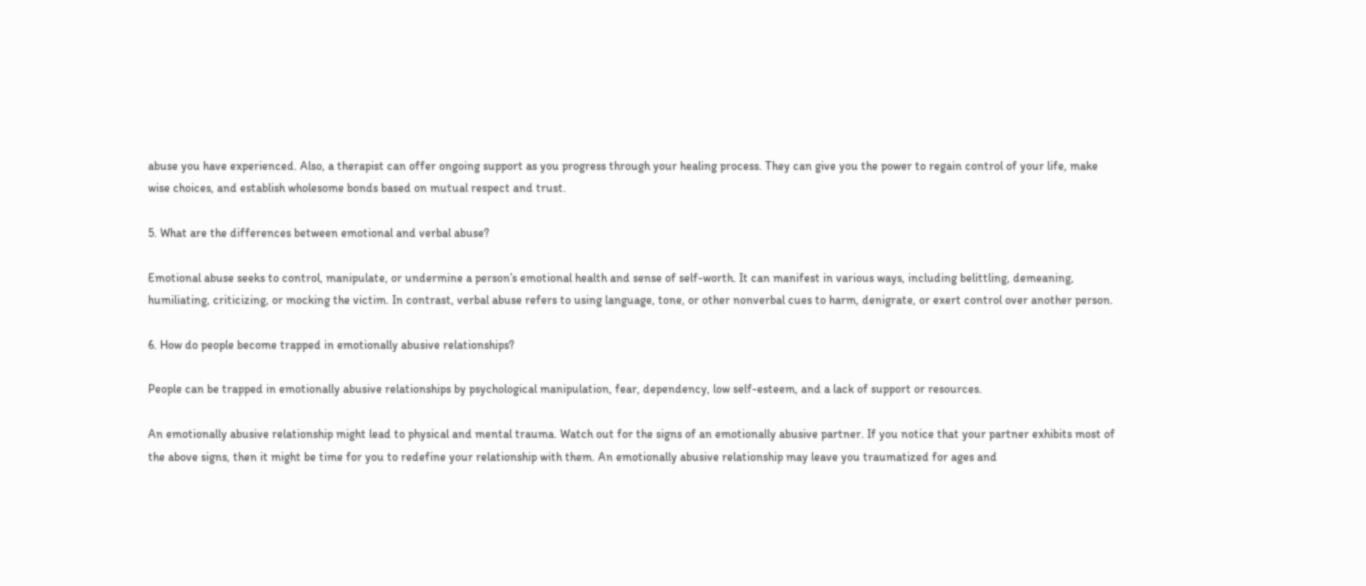abuse you have experienced. Also, a therapist can offer ongoing support as you progress through your healing process. They can give you the power to regain control of your life, make wise choices, and establish wholesome bonds based on mutual respect and trust.

5. What are the differences between emotional and verbal abuse?

Emotional abuse seeks to control, manipulate, or undermine a person’s emotional health and sense of self-worth. It can manifest in various ways, including belittling, demeaning, humiliating, criticizing, or mocking the victim. In contrast, verbal abuse refers to using language, tone, or other nonverbal cues to harm, denigrate, or exert control over another person.

6. How do people become trapped in emotionally abusive relationships?

People can be trapped in emotionally abusive relationships by psychological manipulation, fear, dependency, low self-esteem, and a lack of support or resources.

An emotionally abusive relationship might lead to physical and mental trauma. Watch out for the signs of an emotionally abusive partner. If you notice that your partner exhibits most of the above signs, then it might be time for you to redefine your relationship with them. An emotionally abusive relationship may leave you traumatized for ages and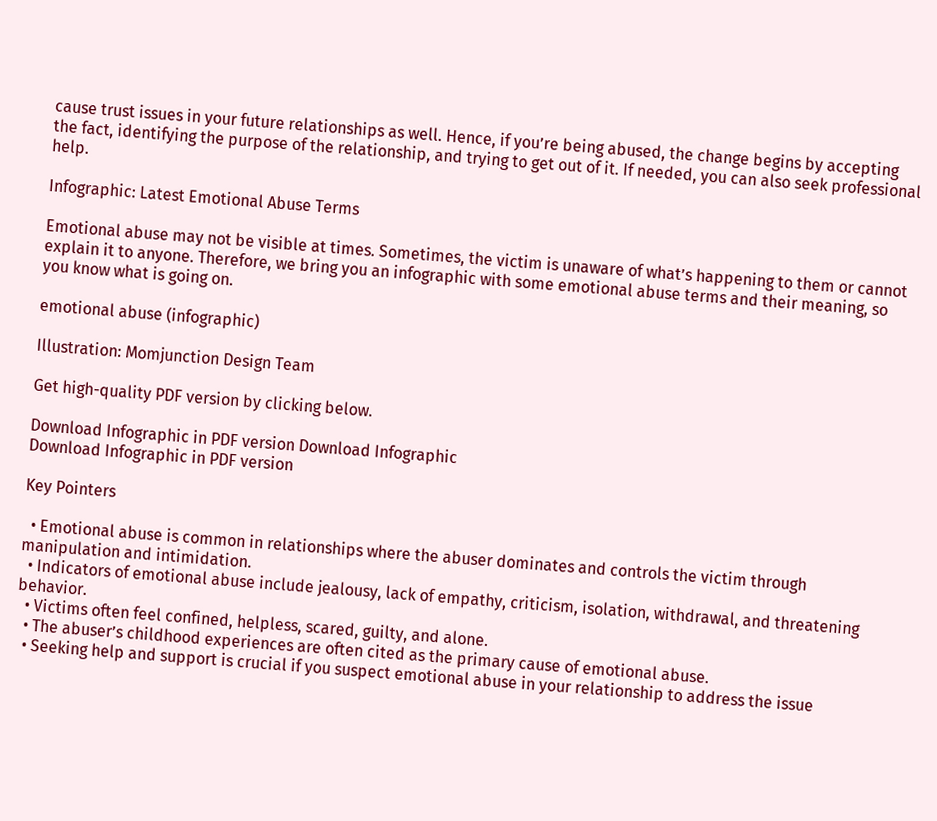cause trust issues in your future relationships as well. Hence, if you’re being abused, the change begins by accepting the fact, identifying the purpose of the relationship, and trying to get out of it. If needed, you can also seek professional help.

Infographic: Latest Emotional Abuse Terms

Emotional abuse may not be visible at times. Sometimes, the victim is unaware of what’s happening to them or cannot explain it to anyone. Therefore, we bring you an infographic with some emotional abuse terms and their meaning, so you know what is going on.

emotional abuse (infographic)

Illustration: Momjunction Design Team

Get high-quality PDF version by clicking below.

Download Infographic in PDF version Download Infographic
Download Infographic in PDF version

Key Pointers

  • Emotional abuse is common in relationships where the abuser dominates and controls the victim through manipulation and intimidation.
  • Indicators of emotional abuse include jealousy, lack of empathy, criticism, isolation, withdrawal, and threatening behavior.
  • Victims often feel confined, helpless, scared, guilty, and alone.
  • The abuser’s childhood experiences are often cited as the primary cause of emotional abuse.
  • Seeking help and support is crucial if you suspect emotional abuse in your relationship to address the issue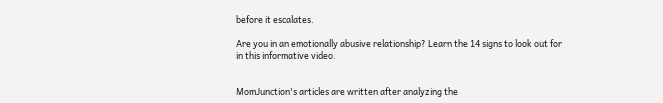before it escalates.

Are you in an emotionally abusive relationship? Learn the 14 signs to look out for in this informative video.


MomJunction's articles are written after analyzing the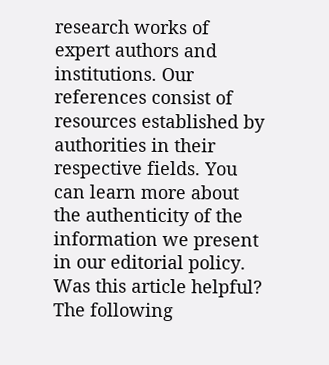research works of expert authors and institutions. Our references consist of resources established by authorities in their respective fields. You can learn more about the authenticity of the information we present in our editorial policy.
Was this article helpful?
The following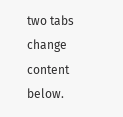two tabs change content below.